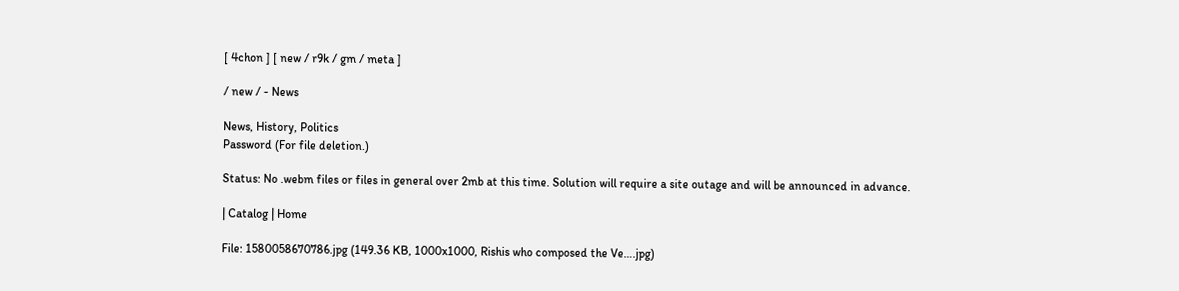[ 4chon ] [ new / r9k / gm / meta ]

/ new / - News

News, History, Politics
Password (For file deletion.)

Status: No .webm files or files in general over 2mb at this time. Solution will require a site outage and will be announced in advance.

| Catalog | Home

File: 1580058670786.jpg (149.36 KB, 1000x1000, Rishis who composed the Ve….jpg)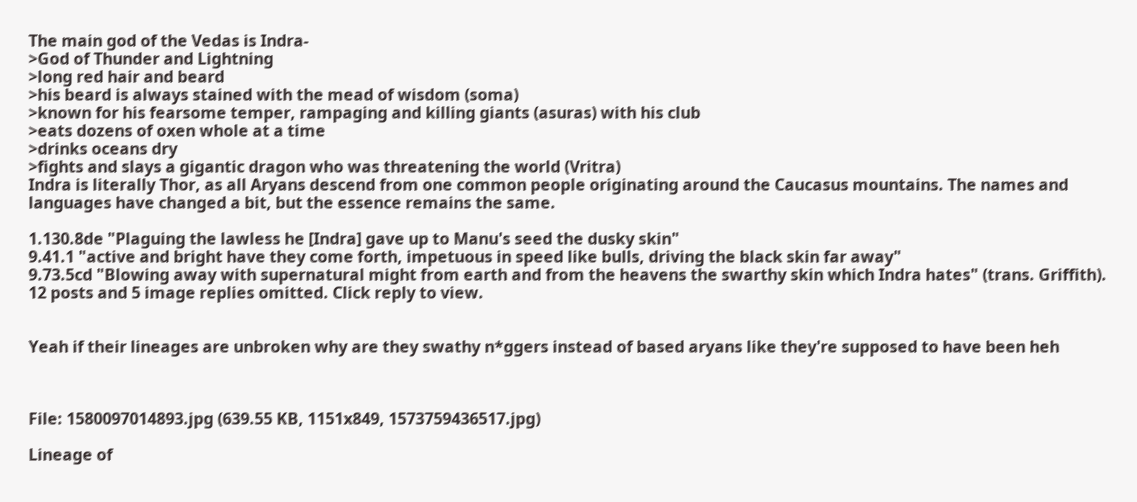The main god of the Vedas is Indra-
>God of Thunder and Lightning
>long red hair and beard
>his beard is always stained with the mead of wisdom (soma)
>known for his fearsome temper, rampaging and killing giants (asuras) with his club
>eats dozens of oxen whole at a time
>drinks oceans dry
>fights and slays a gigantic dragon who was threatening the world (Vritra)
Indra is literally Thor, as all Aryans descend from one common people originating around the Caucasus mountains. The names and languages have changed a bit, but the essence remains the same.

1.130.8de "Plaguing the lawless he [Indra] gave up to Manu's seed the dusky skin"
9.41.1 "active and bright have they come forth, impetuous in speed like bulls, driving the black skin far away"
9.73.5cd "Blowing away with supernatural might from earth and from the heavens the swarthy skin which Indra hates" (trans. Griffith).
12 posts and 5 image replies omitted. Click reply to view.


Yeah if their lineages are unbroken why are they swathy n*ggers instead of based aryans like they're supposed to have been heh



File: 1580097014893.jpg (639.55 KB, 1151x849, 1573759436517.jpg)

Lineage of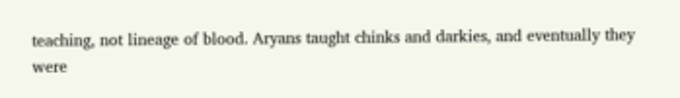teaching, not lineage of blood. Aryans taught chinks and darkies, and eventually they were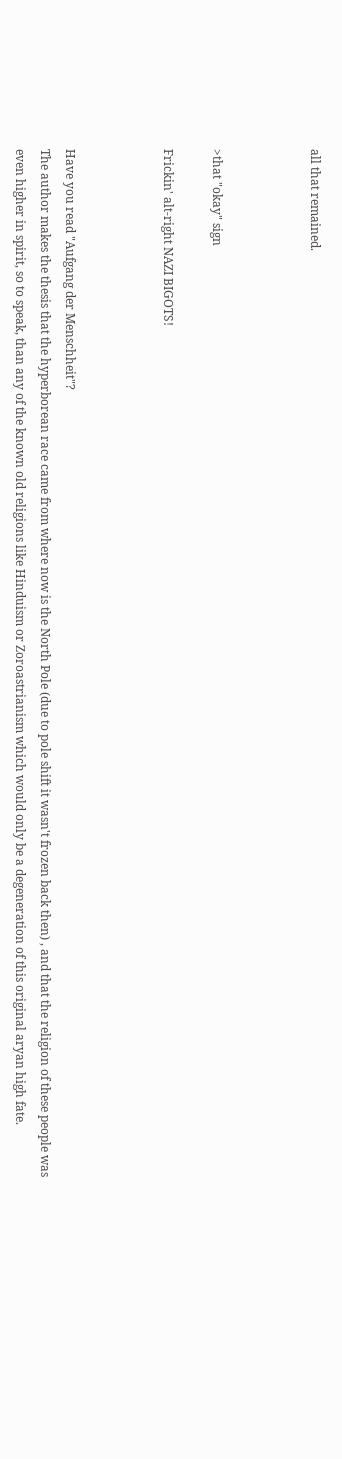all that remained.



>that "okay" sign

Frickin' alt-right NAZI BIGOTS!



Have you read "Aufgang der Menschheit"?
The author makes the thesis that the hyperborean race came from where now is the North Pole (due to pole shift it wasn't frozen back then) , and that the religion of these people was even higher in spirit, so to speak, than any of the known old religions like Hinduism or Zoroastrianism which would only be a degeneration of this original aryan high fate.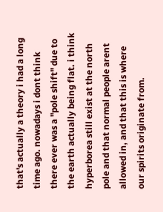that's actually a theory i had a long time ago. nowadays i dont think there ever was a "pole shift" due to the earth actually being flat. i think hyperborea still exist at the north pole and that normal people arent allowed in, and that this is where our spirits originate from.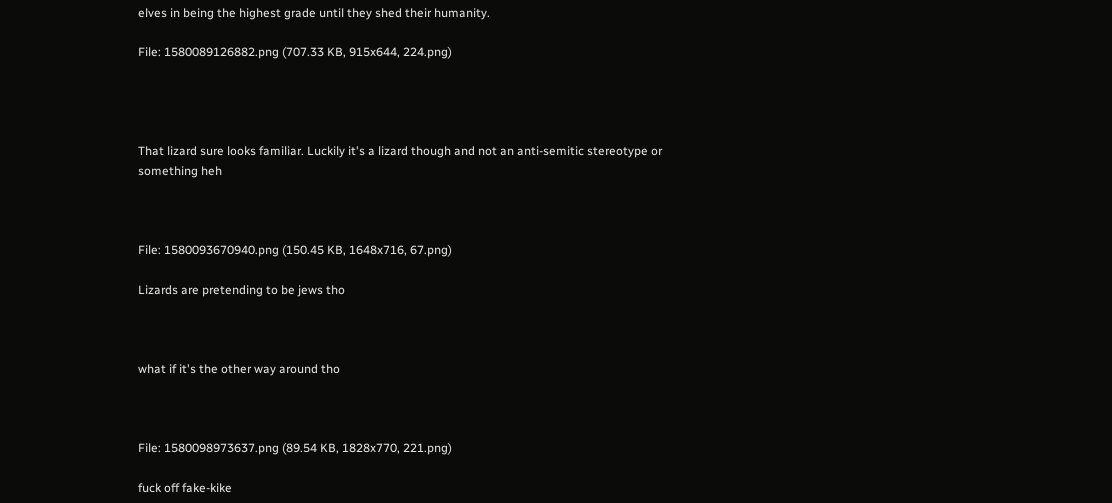elves in being the highest grade until they shed their humanity.

File: 1580089126882.png (707.33 KB, 915x644, 224.png)




That lizard sure looks familiar. Luckily it's a lizard though and not an anti-semitic stereotype or something heh



File: 1580093670940.png (150.45 KB, 1648x716, 67.png)

Lizards are pretending to be jews tho



what if it's the other way around tho



File: 1580098973637.png (89.54 KB, 1828x770, 221.png)

fuck off fake-kike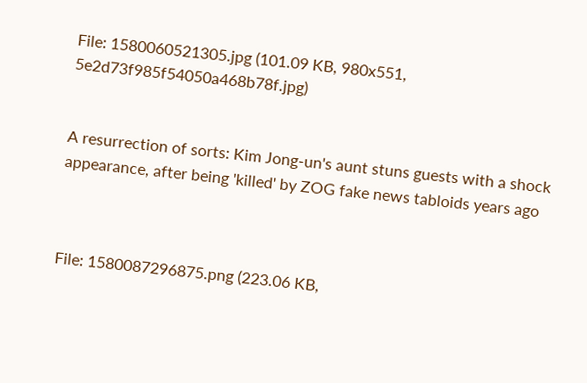File: 1580060521305.jpg (101.09 KB, 980x551, 5e2d73f985f54050a468b78f.jpg)


A resurrection of sorts: Kim Jong-un's aunt stuns guests with a shock appearance, after being 'killed' by ZOG fake news tabloids years ago



File: 1580087296875.png (223.06 KB,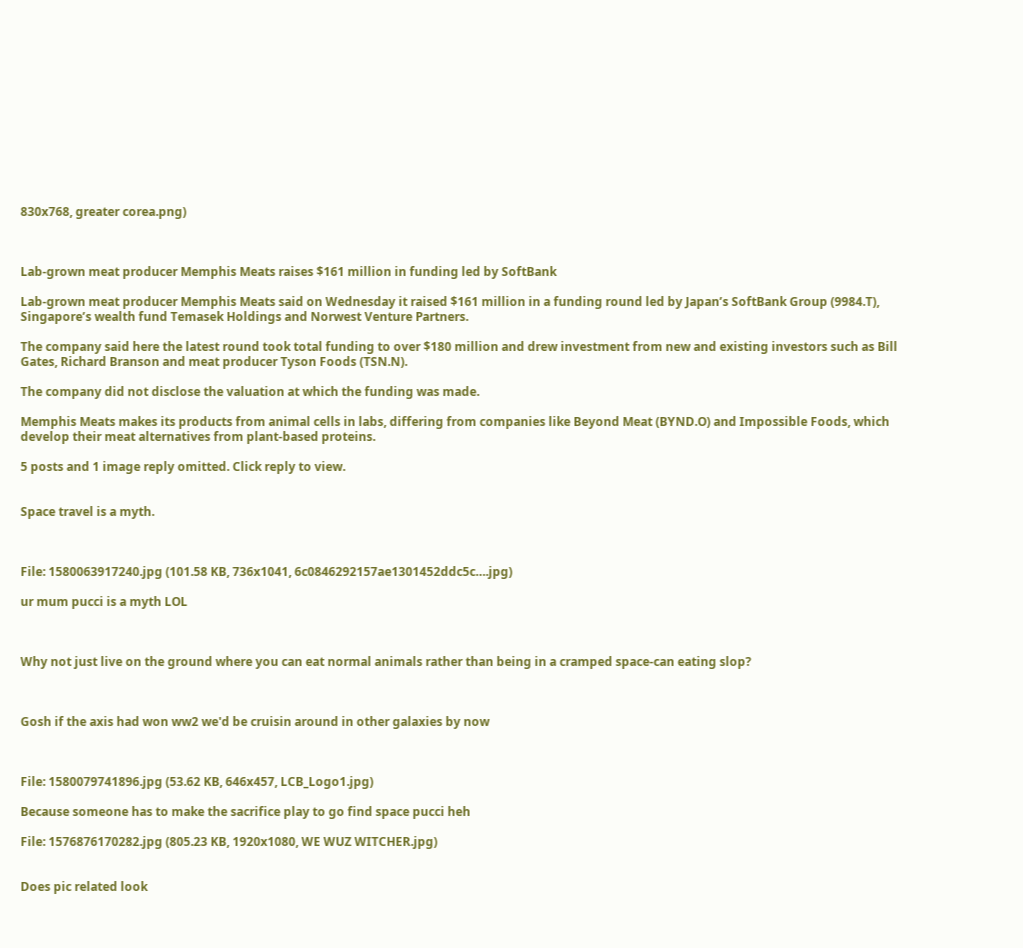830x768, greater corea.png)



Lab-grown meat producer Memphis Meats raises $161 million in funding led by SoftBank

Lab-grown meat producer Memphis Meats said on Wednesday it raised $161 million in a funding round led by Japan’s SoftBank Group (9984.T), Singapore’s wealth fund Temasek Holdings and Norwest Venture Partners.

The company said here the latest round took total funding to over $180 million and drew investment from new and existing investors such as Bill Gates, Richard Branson and meat producer Tyson Foods (TSN.N).

The company did not disclose the valuation at which the funding was made.

Memphis Meats makes its products from animal cells in labs, differing from companies like Beyond Meat (BYND.O) and Impossible Foods, which develop their meat alternatives from plant-based proteins.

5 posts and 1 image reply omitted. Click reply to view.


Space travel is a myth.



File: 1580063917240.jpg (101.58 KB, 736x1041, 6c0846292157ae1301452ddc5c….jpg)

ur mum pucci is a myth LOL



Why not just live on the ground where you can eat normal animals rather than being in a cramped space-can eating slop?



Gosh if the axis had won ww2 we'd be cruisin around in other galaxies by now



File: 1580079741896.jpg (53.62 KB, 646x457, LCB_Logo1.jpg)

Because someone has to make the sacrifice play to go find space pucci heh

File: 1576876170282.jpg (805.23 KB, 1920x1080, WE WUZ WITCHER.jpg)


Does pic related look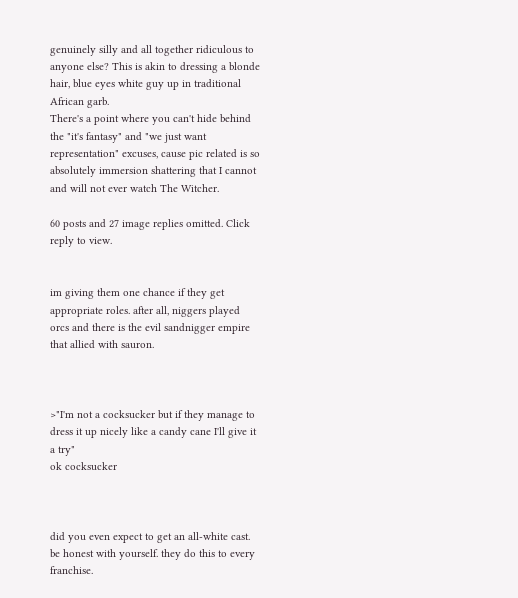genuinely silly and all together ridiculous to anyone else? This is akin to dressing a blonde hair, blue eyes white guy up in traditional African garb.
There's a point where you can't hide behind the "it's fantasy" and "we just want representation" excuses, cause pic related is so absolutely immersion shattering that I cannot and will not ever watch The Witcher.

60 posts and 27 image replies omitted. Click reply to view.


im giving them one chance if they get appropriate roles. after all, niggers played orcs and there is the evil sandnigger empire that allied with sauron.



>"I'm not a cocksucker but if they manage to dress it up nicely like a candy cane I'll give it a try"
ok cocksucker



did you even expect to get an all-white cast. be honest with yourself. they do this to every franchise.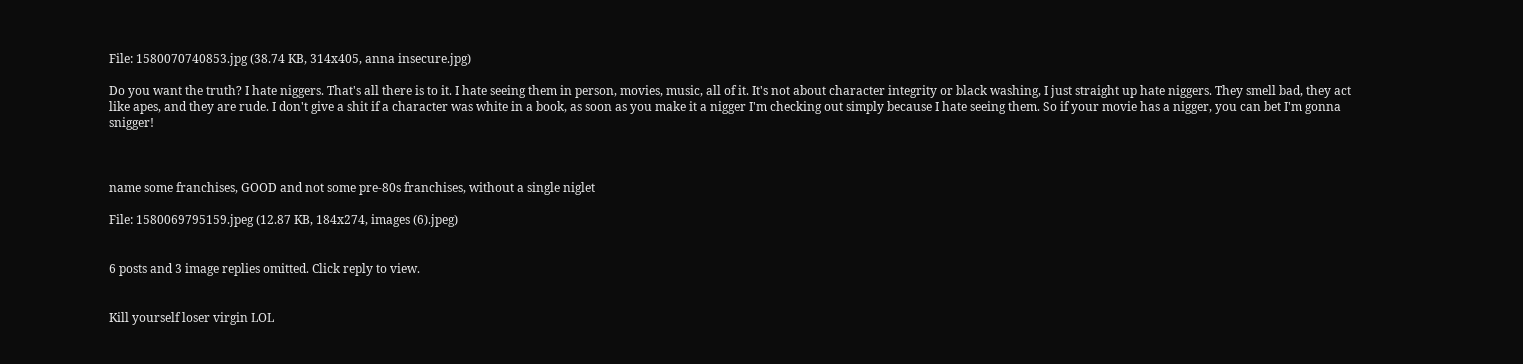File: 1580070740853.jpg (38.74 KB, 314x405, anna insecure.jpg)

Do you want the truth? I hate niggers. That's all there is to it. I hate seeing them in person, movies, music, all of it. It's not about character integrity or black washing, I just straight up hate niggers. They smell bad, they act like apes, and they are rude. I don't give a shit if a character was white in a book, as soon as you make it a nigger I'm checking out simply because I hate seeing them. So if your movie has a nigger, you can bet I'm gonna snigger!



name some franchises, GOOD and not some pre-80s franchises, without a single niglet

File: 1580069795159.jpeg (12.87 KB, 184x274, images (6).jpeg)


6 posts and 3 image replies omitted. Click reply to view.


Kill yourself loser virgin LOL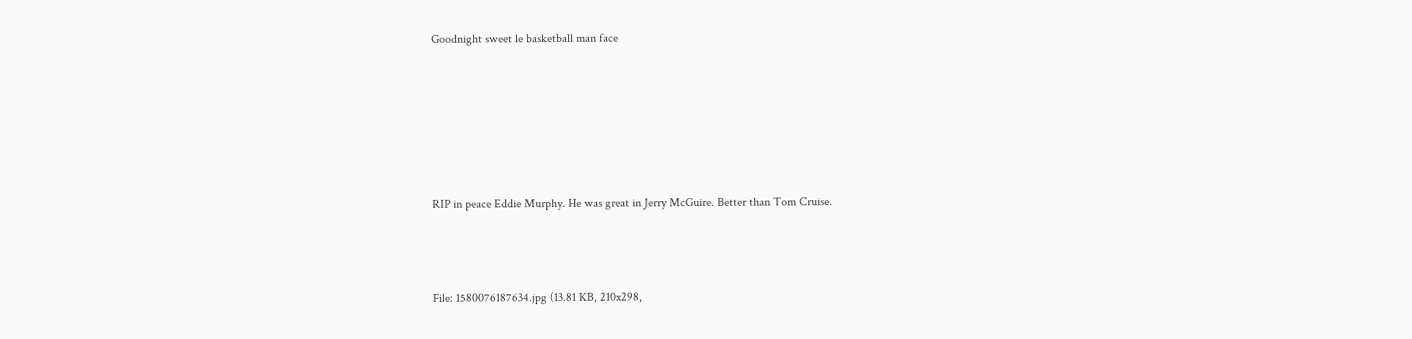Goodnight sweet le basketball man face






RIP in peace Eddie Murphy. He was great in Jerry McGuire. Better than Tom Cruise.



File: 1580076187634.jpg (13.81 KB, 210x298,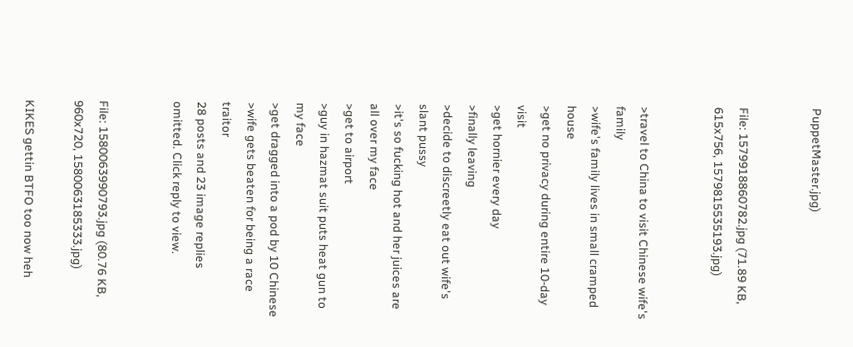PuppetMaster.jpg)


File: 1579918860782.jpg (71.89 KB, 615x756, 1579815535193.jpg)


>travel to China to visit Chinese wife's family
>wife's family lives in small cramped house
>get no privacy during entire 10-day visit
>get hornier every day
>finally leaving
>decide to discreetly eat out wife's slant pussy
>it's so fucking hot and her juices are all over my face
>get to airport
>guy in hazmat suit puts heat gun to my face
>get dragged into a pod by 10 Chinese
>wife gets beaten for being a race traitor
28 posts and 23 image replies omitted. Click reply to view.


File: 1580063990793.jpg (80.76 KB, 960x720, 1580063185333.jpg)

KIKES gettin BTFO too now heh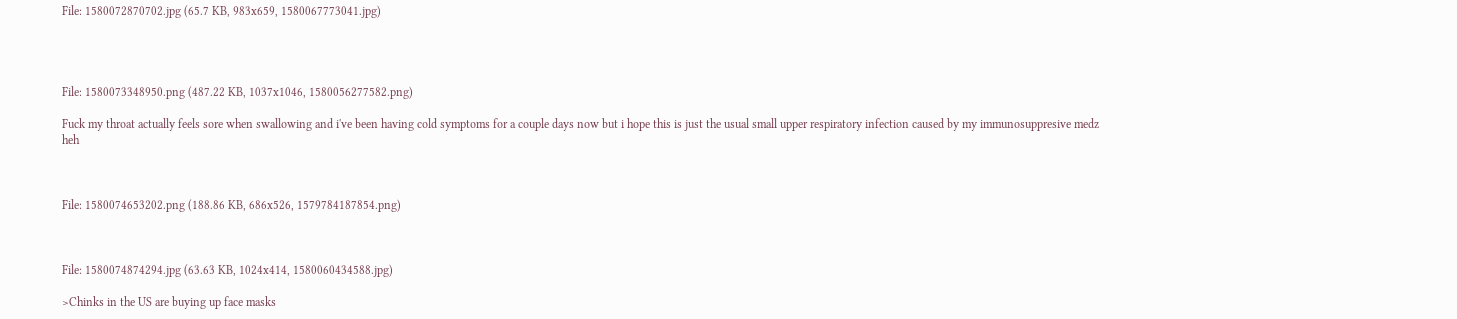File: 1580072870702.jpg (65.7 KB, 983x659, 1580067773041.jpg)




File: 1580073348950.png (487.22 KB, 1037x1046, 1580056277582.png)

Fuck my throat actually feels sore when swallowing and i've been having cold symptoms for a couple days now but i hope this is just the usual small upper respiratory infection caused by my immunosuppresive medz heh



File: 1580074653202.png (188.86 KB, 686x526, 1579784187854.png)



File: 1580074874294.jpg (63.63 KB, 1024x414, 1580060434588.jpg)

>Chinks in the US are buying up face masks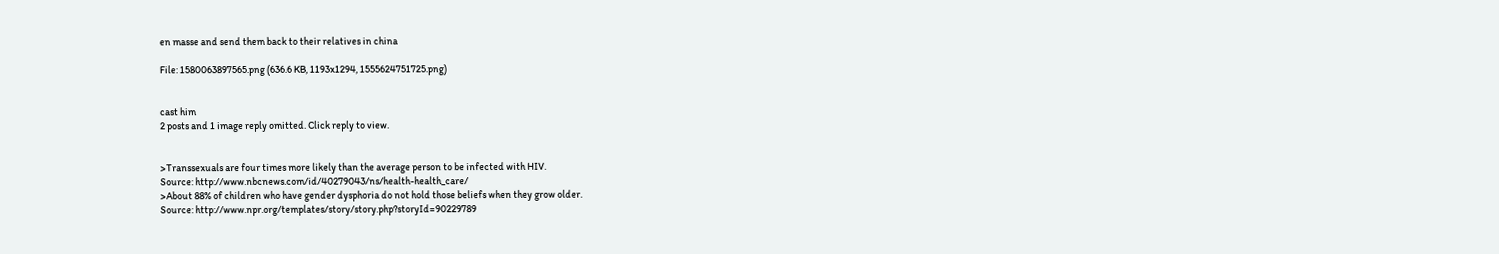en masse and send them back to their relatives in china

File: 1580063897565.png (636.6 KB, 1193x1294, 1555624751725.png)


cast him
2 posts and 1 image reply omitted. Click reply to view.


>Transsexuals are four times more likely than the average person to be infected with HIV.
Source: http://www.nbcnews.com/id/40279043/ns/health-health_care/
>About 88% of children who have gender dysphoria do not hold those beliefs when they grow older.
Source: http://www.npr.org/templates/story/story.php?storyId=90229789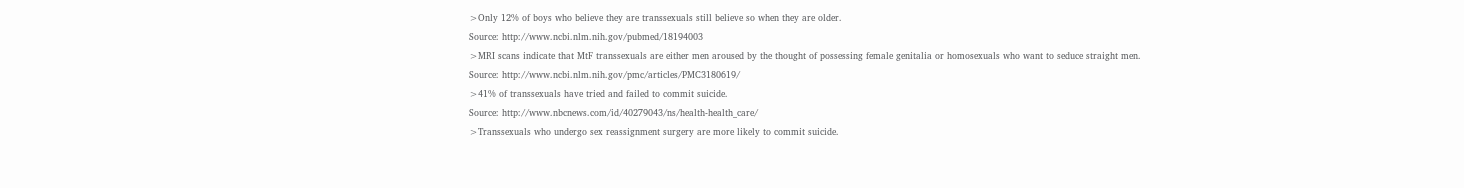>Only 12% of boys who believe they are transsexuals still believe so when they are older.
Source: http://www.ncbi.nlm.nih.gov/pubmed/18194003
>MRI scans indicate that MtF transsexuals are either men aroused by the thought of possessing female genitalia or homosexuals who want to seduce straight men.
Source: http://www.ncbi.nlm.nih.gov/pmc/articles/PMC3180619/
>41% of transsexuals have tried and failed to commit suicide.
Source: http://www.nbcnews.com/id/40279043/ns/health-health_care/
>Transsexuals who undergo sex reassignment surgery are more likely to commit suicide.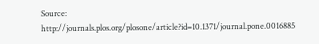Source: http://journals.plos.org/plosone/article?id=10.1371/journal.pone.0016885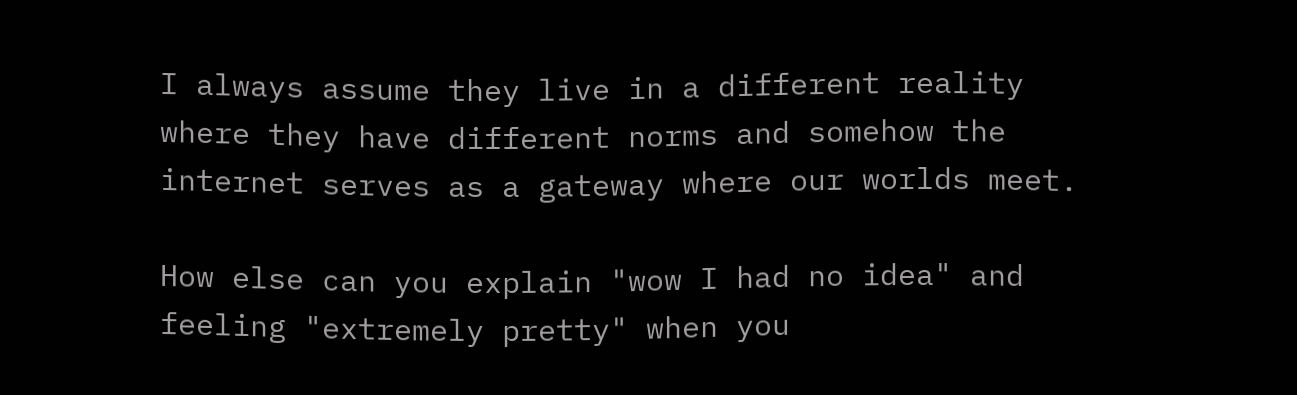I always assume they live in a different reality where they have different norms and somehow the internet serves as a gateway where our worlds meet.

How else can you explain "wow I had no idea" and feeling "extremely pretty" when you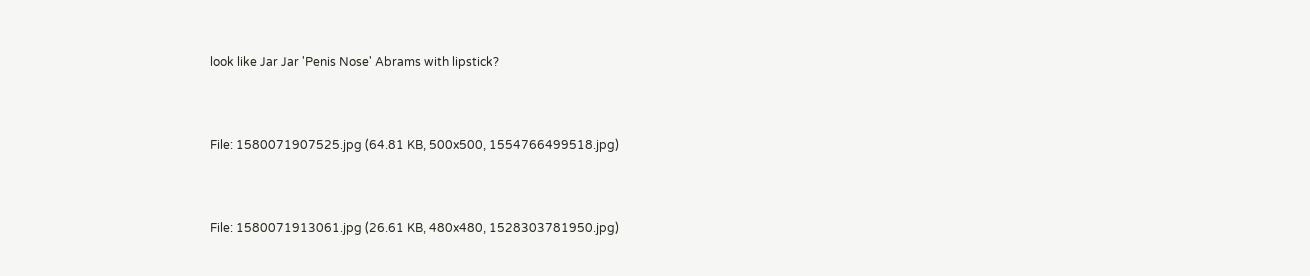look like Jar Jar 'Penis Nose' Abrams with lipstick?



File: 1580071907525.jpg (64.81 KB, 500x500, 1554766499518.jpg)



File: 1580071913061.jpg (26.61 KB, 480x480, 1528303781950.jpg)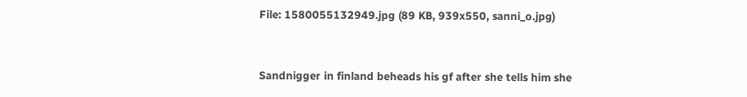File: 1580055132949.jpg (89 KB, 939x550, sanni_o.jpg)


Sandnigger in finland beheads his gf after she tells him she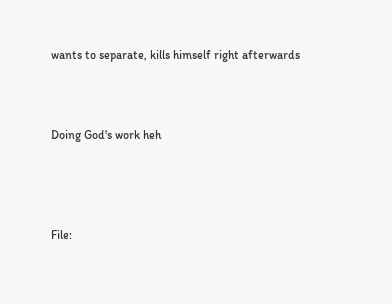wants to separate, kills himself right afterwards



Doing God's work heh




File: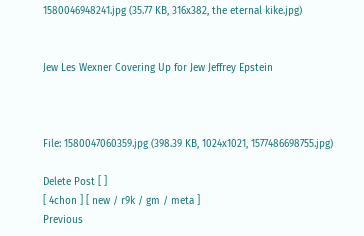1580046948241.jpg (35.77 KB, 316x382, the eternal kike.jpg)


Jew Les Wexner Covering Up for Jew Jeffrey Epstein



File: 1580047060359.jpg (398.39 KB, 1024x1021, 1577486698755.jpg)

Delete Post [ ]
[ 4chon ] [ new / r9k / gm / meta ]
Previous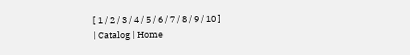[ 1 / 2 / 3 / 4 / 5 / 6 / 7 / 8 / 9 / 10 ]
| Catalog | Home